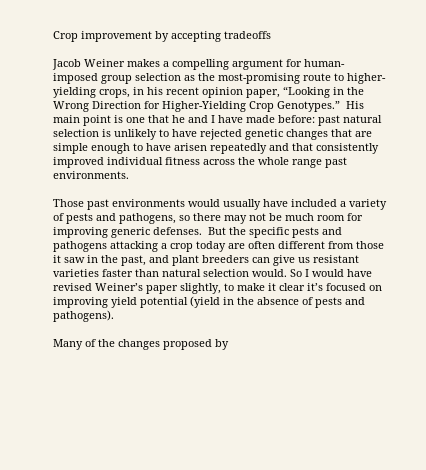Crop improvement by accepting tradeoffs

Jacob Weiner makes a compelling argument for human-imposed group selection as the most-promising route to higher-yielding crops, in his recent opinion paper, “Looking in the Wrong Direction for Higher-Yielding Crop Genotypes.”  His main point is one that he and I have made before: past natural selection is unlikely to have rejected genetic changes that are simple enough to have arisen repeatedly and that consistently improved individual fitness across the whole range past environments.

Those past environments would usually have included a variety of pests and pathogens, so there may not be much room for improving generic defenses.  But the specific pests and pathogens attacking a crop today are often different from those it saw in the past, and plant breeders can give us resistant varieties faster than natural selection would. So I would have revised Weiner’s paper slightly, to make it clear it’s focused on improving yield potential (yield in the absence of pests and pathogens).

Many of the changes proposed by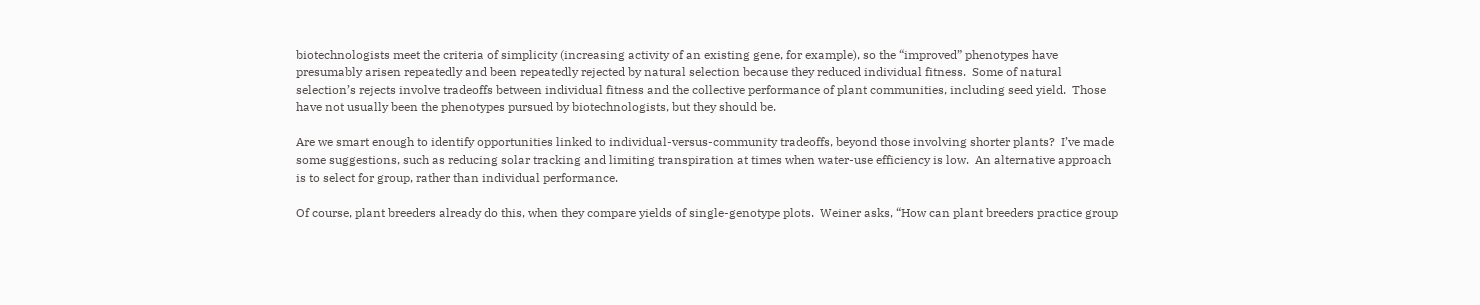biotechnologists meet the criteria of simplicity (increasing activity of an existing gene, for example), so the “improved” phenotypes have presumably arisen repeatedly and been repeatedly rejected by natural selection because they reduced individual fitness.  Some of natural selection’s rejects involve tradeoffs between individual fitness and the collective performance of plant communities, including seed yield.  Those have not usually been the phenotypes pursued by biotechnologists, but they should be.

Are we smart enough to identify opportunities linked to individual-versus-community tradeoffs, beyond those involving shorter plants?  I’ve made some suggestions, such as reducing solar tracking and limiting transpiration at times when water-use efficiency is low.  An alternative approach is to select for group, rather than individual performance.

Of course, plant breeders already do this, when they compare yields of single-genotype plots.  Weiner asks, “How can plant breeders practice group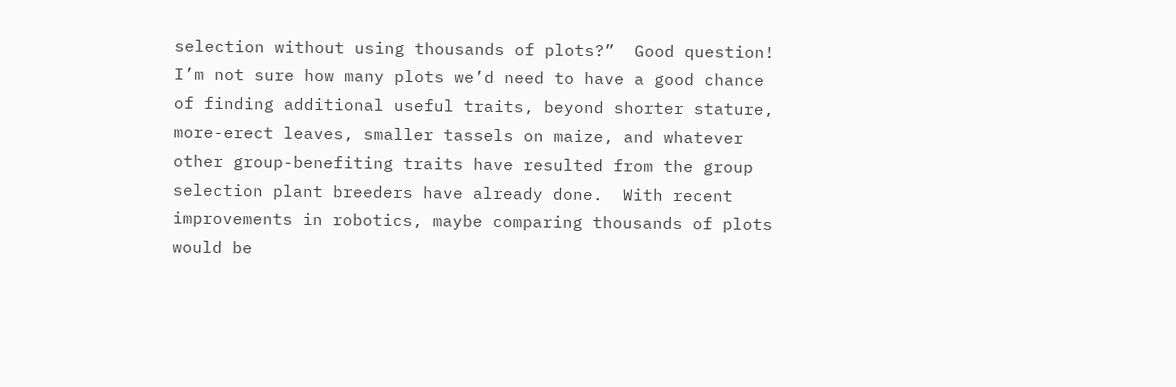selection without using thousands of plots?”  Good question!  I’m not sure how many plots we’d need to have a good chance of finding additional useful traits, beyond shorter stature, more-erect leaves, smaller tassels on maize, and whatever other group-benefiting traits have resulted from the group selection plant breeders have already done.  With recent improvements in robotics, maybe comparing thousands of plots would be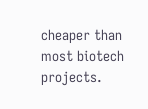cheaper than most biotech projects.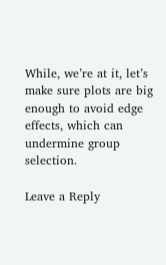While, we’re at it, let’s make sure plots are big enough to avoid edge effects, which can undermine group selection.

Leave a Reply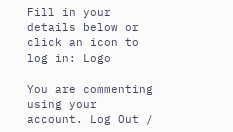Fill in your details below or click an icon to log in: Logo

You are commenting using your account. Log Out /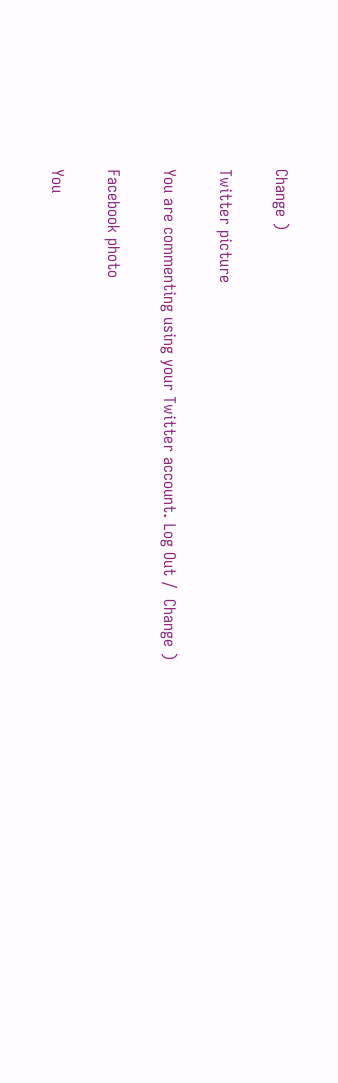Change )

Twitter picture

You are commenting using your Twitter account. Log Out /  Change )

Facebook photo

You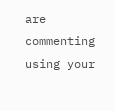are commenting using your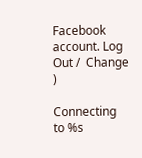Facebook account. Log Out /  Change )

Connecting to %s